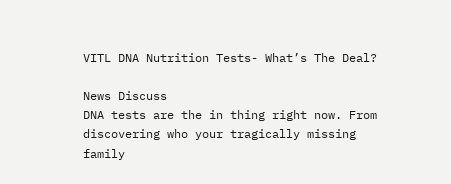VITL DNA Nutrition Tests- What’s The Deal?

News Discuss
DNA tests are the in thing right now. From discovering who your tragically missing family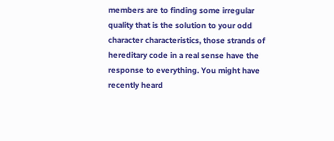members are to finding some irregular quality that is the solution to your odd character characteristics, those strands of hereditary code in a real sense have the response to everything. You might have recently heard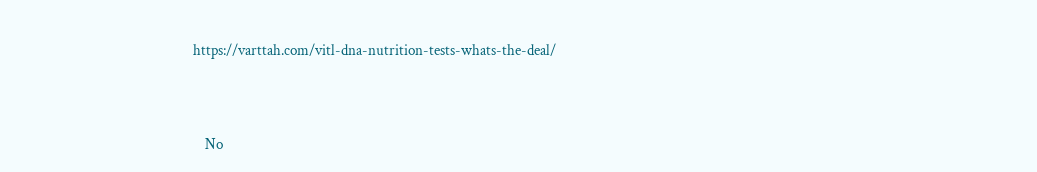https://varttah.com/vitl-dna-nutrition-tests-whats-the-deal/


    No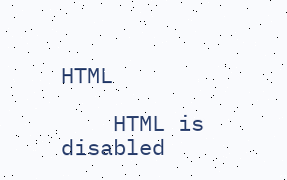HTML

    HTML is disabled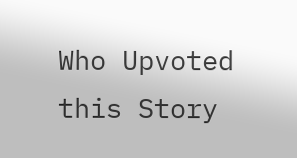Who Upvoted this Story